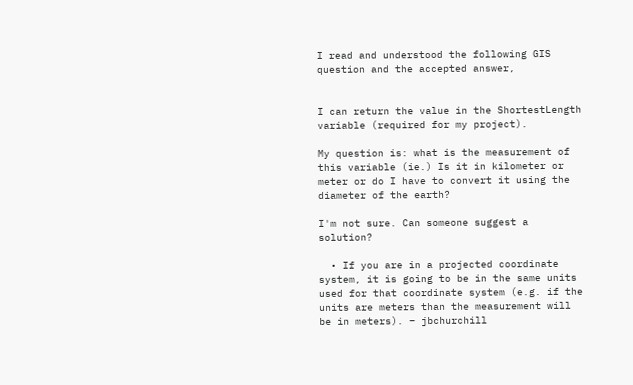I read and understood the following GIS question and the accepted answer,


I can return the value in the ShortestLength variable (required for my project).

My question is: what is the measurement of this variable (ie.) Is it in kilometer or meter or do I have to convert it using the diameter of the earth?

I'm not sure. Can someone suggest a solution?

  • If you are in a projected coordinate system, it is going to be in the same units used for that coordinate system (e.g. if the units are meters than the measurement will be in meters). – jbchurchill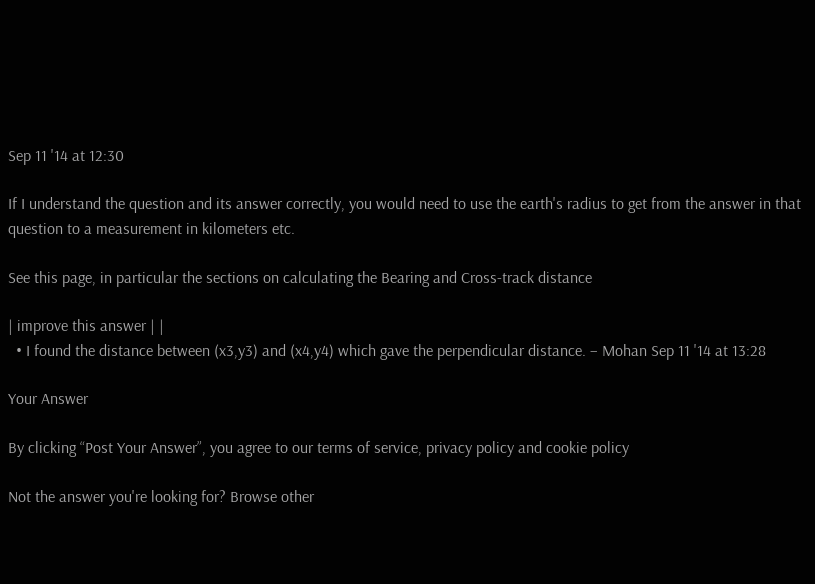Sep 11 '14 at 12:30

If I understand the question and its answer correctly, you would need to use the earth's radius to get from the answer in that question to a measurement in kilometers etc.

See this page, in particular the sections on calculating the Bearing and Cross-track distance

| improve this answer | |
  • I found the distance between (x3,y3) and (x4,y4) which gave the perpendicular distance. – Mohan Sep 11 '14 at 13:28

Your Answer

By clicking “Post Your Answer”, you agree to our terms of service, privacy policy and cookie policy

Not the answer you're looking for? Browse other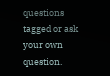questions tagged or ask your own question.